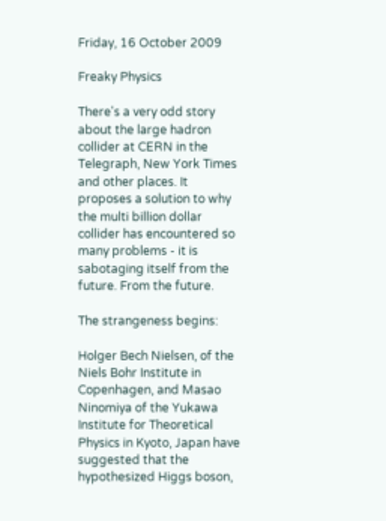Friday, 16 October 2009

Freaky Physics

There's a very odd story about the large hadron collider at CERN in the Telegraph, New York Times and other places. It proposes a solution to why the multi billion dollar collider has encountered so many problems - it is sabotaging itself from the future. From the future.

The strangeness begins:

Holger Bech Nielsen, of the Niels Bohr Institute in Copenhagen, and Masao Ninomiya of the Yukawa Institute for Theoretical Physics in Kyoto, Japan have suggested that the hypothesized Higgs boson,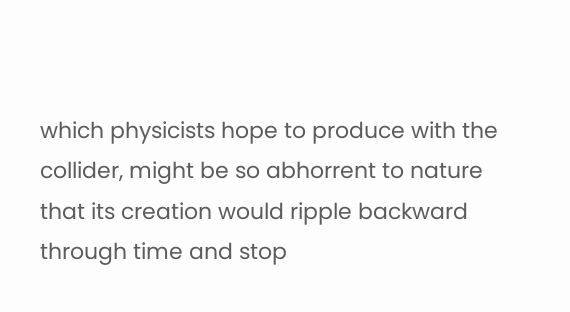which physicists hope to produce with the collider, might be so abhorrent to nature that its creation would ripple backward through time and stop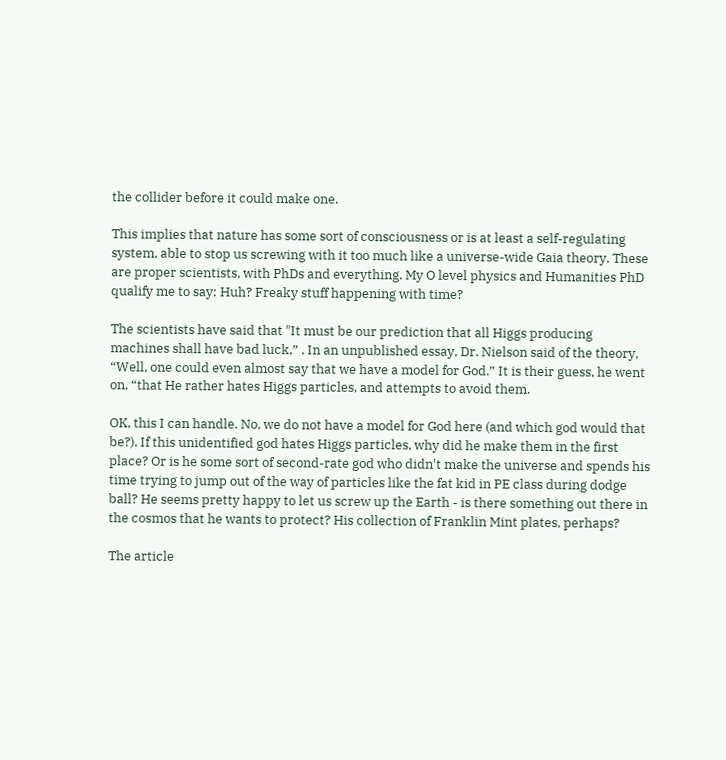the collider before it could make one.

This implies that nature has some sort of consciousness or is at least a self-regulating system, able to stop us screwing with it too much like a universe-wide Gaia theory. These are proper scientists, with PhDs and everything. My O level physics and Humanities PhD qualify me to say: Huh? Freaky stuff happening with time?

The scientists have said that "It must be our prediction that all Higgs producing machines shall have bad luck,” . In an unpublished essay, Dr. Nielson said of the theory, “Well, one could even almost say that we have a model for God.” It is their guess, he went on, “that He rather hates Higgs particles, and attempts to avoid them.

OK, this I can handle. No, we do not have a model for God here (and which god would that be?). If this unidentified god hates Higgs particles, why did he make them in the first place? Or is he some sort of second-rate god who didn't make the universe and spends his time trying to jump out of the way of particles like the fat kid in PE class during dodge ball? He seems pretty happy to let us screw up the Earth - is there something out there in the cosmos that he wants to protect? His collection of Franklin Mint plates, perhaps?

The article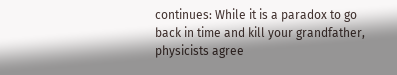continues: While it is a paradox to go back in time and kill your grandfather, physicists agree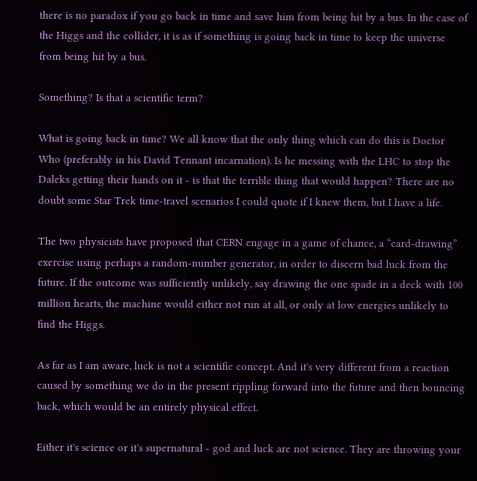there is no paradox if you go back in time and save him from being hit by a bus. In the case of the Higgs and the collider, it is as if something is going back in time to keep the universe from being hit by a bus.

Something? Is that a scientific term?

What is going back in time? We all know that the only thing which can do this is Doctor Who (preferably in his David Tennant incarnation). Is he messing with the LHC to stop the Daleks getting their hands on it - is that the terrible thing that would happen? There are no doubt some Star Trek time-travel scenarios I could quote if I knew them, but I have a life.

The two physicists have proposed that CERN engage in a game of chance, a “card-drawing” exercise using perhaps a random-number generator, in order to discern bad luck from the future. If the outcome was sufficiently unlikely, say drawing the one spade in a deck with 100 million hearts, the machine would either not run at all, or only at low energies unlikely to find the Higgs.

As far as I am aware, luck is not a scientific concept. And it's very different from a reaction caused by something we do in the present rippling forward into the future and then bouncing back, which would be an entirely physical effect.

Either it's science or it's supernatural - god and luck are not science. They are throwing your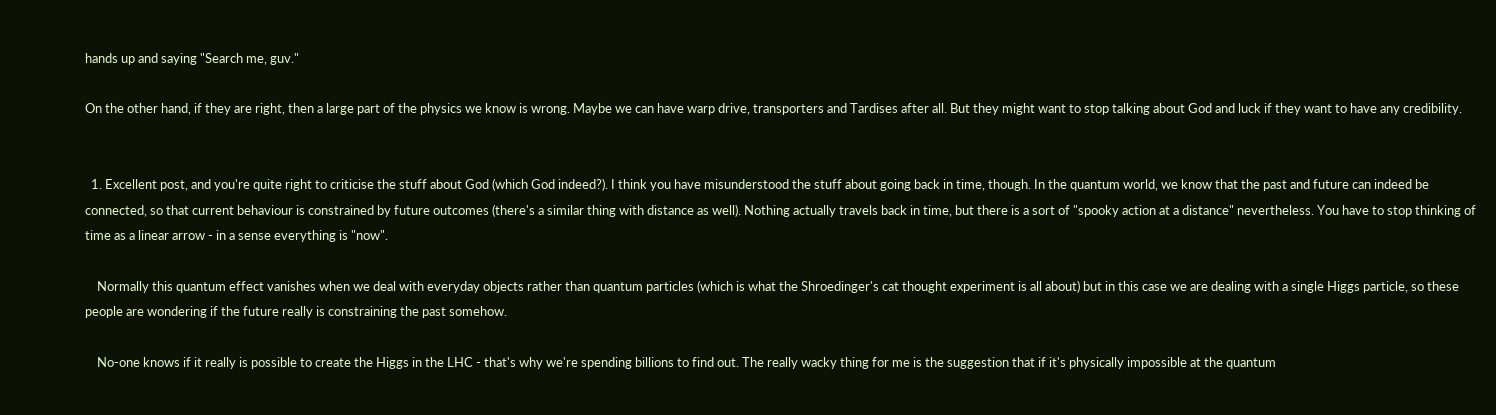hands up and saying "Search me, guv."

On the other hand, if they are right, then a large part of the physics we know is wrong. Maybe we can have warp drive, transporters and Tardises after all. But they might want to stop talking about God and luck if they want to have any credibility.


  1. Excellent post, and you're quite right to criticise the stuff about God (which God indeed?). I think you have misunderstood the stuff about going back in time, though. In the quantum world, we know that the past and future can indeed be connected, so that current behaviour is constrained by future outcomes (there's a similar thing with distance as well). Nothing actually travels back in time, but there is a sort of "spooky action at a distance" nevertheless. You have to stop thinking of time as a linear arrow - in a sense everything is "now".

    Normally this quantum effect vanishes when we deal with everyday objects rather than quantum particles (which is what the Shroedinger's cat thought experiment is all about) but in this case we are dealing with a single Higgs particle, so these people are wondering if the future really is constraining the past somehow.

    No-one knows if it really is possible to create the Higgs in the LHC - that's why we're spending billions to find out. The really wacky thing for me is the suggestion that if it's physically impossible at the quantum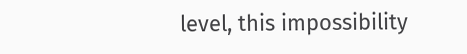level, this impossibility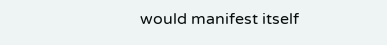would manifest itself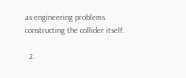as engineering problems constructing the collider itself.

  2.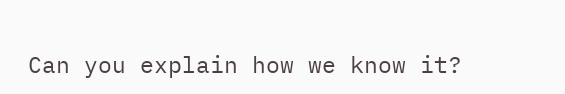Can you explain how we know it?